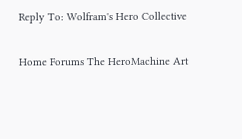Reply To: Wolfram's Hero Collective

Home Forums The HeroMachine Art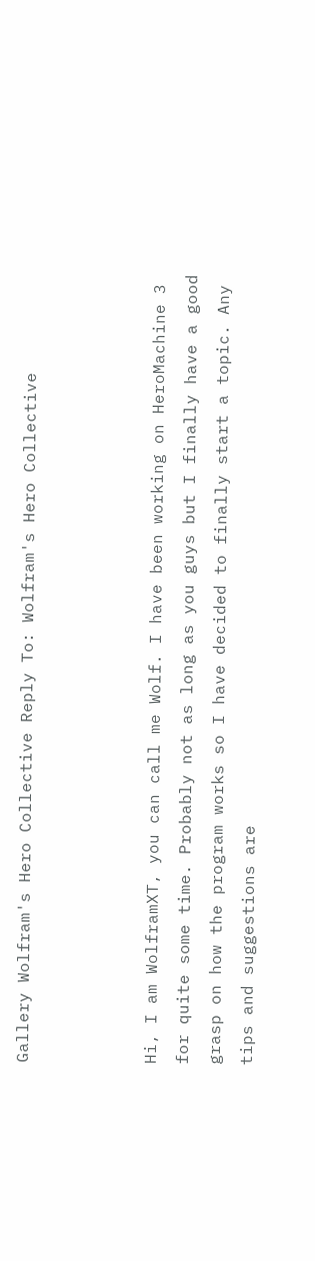Gallery Wolfram's Hero Collective Reply To: Wolfram's Hero Collective



Hi, I am WolframXT, you can call me Wolf. I have been working on HeroMachine 3 for quite some time. Probably not as long as you guys but I finally have a good grasp on how the program works so I have decided to finally start a topic. Any tips and suggestions are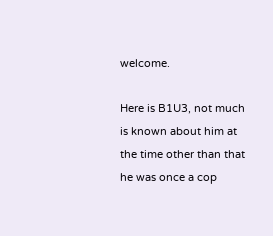welcome.

Here is B1U3, not much is known about him at the time other than that he was once a cop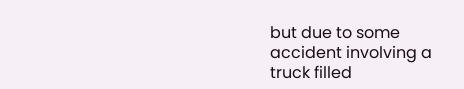but due to some accident involving a truck filled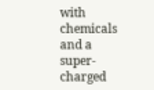with chemicals and a super-charged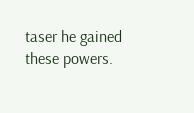taser he gained these powers.